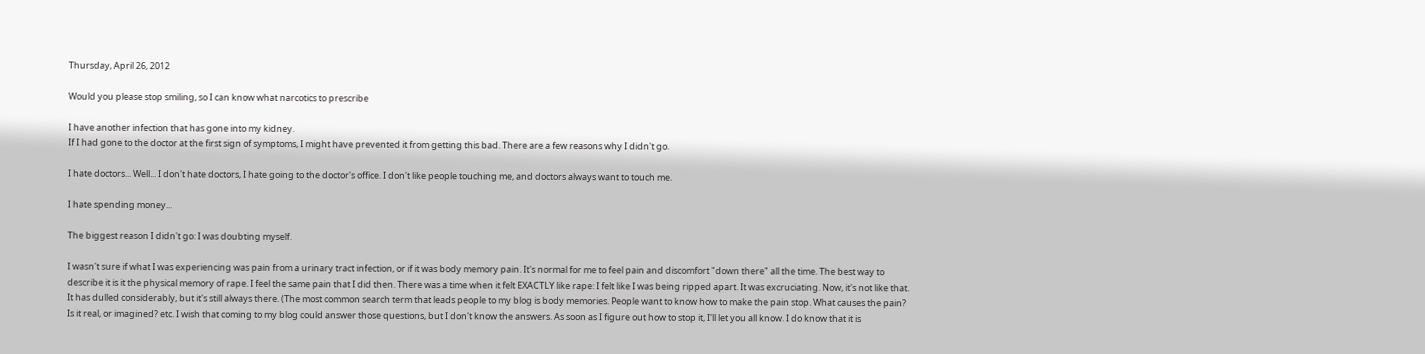Thursday, April 26, 2012

Would you please stop smiling, so I can know what narcotics to prescribe

I have another infection that has gone into my kidney.
If I had gone to the doctor at the first sign of symptoms, I might have prevented it from getting this bad. There are a few reasons why I didn't go.

I hate doctors... Well... I don't hate doctors, I hate going to the doctor's office. I don't like people touching me, and doctors always want to touch me.

I hate spending money...

The biggest reason I didn't go: I was doubting myself.

I wasn't sure if what I was experiencing was pain from a urinary tract infection, or if it was body memory pain. It's normal for me to feel pain and discomfort "down there" all the time. The best way to describe it is it the physical memory of rape. I feel the same pain that I did then. There was a time when it felt EXACTLY like rape: I felt like I was being ripped apart. It was excruciating. Now, it's not like that. It has dulled considerably, but it's still always there. (The most common search term that leads people to my blog is body memories. People want to know how to make the pain stop. What causes the pain? Is it real, or imagined? etc. I wish that coming to my blog could answer those questions, but I don't know the answers. As soon as I figure out how to stop it, I'll let you all know. I do know that it is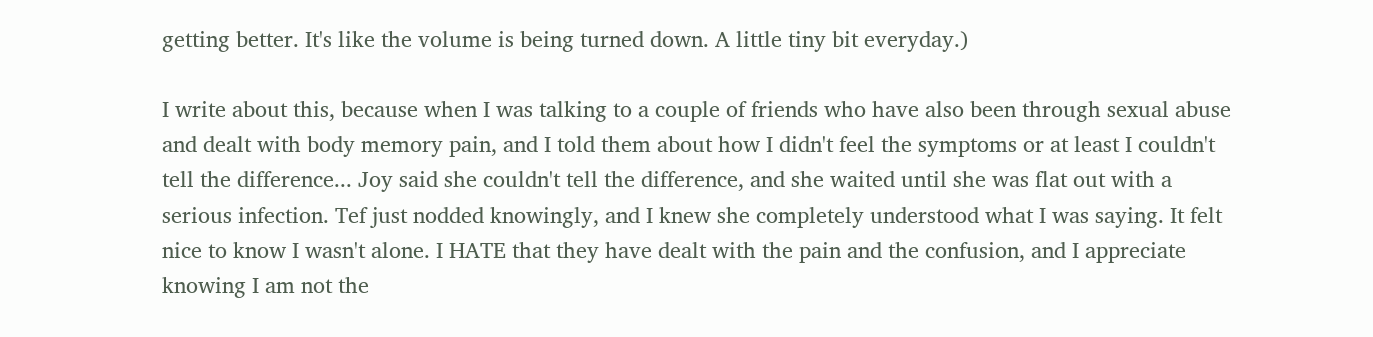getting better. It's like the volume is being turned down. A little tiny bit everyday.)

I write about this, because when I was talking to a couple of friends who have also been through sexual abuse and dealt with body memory pain, and I told them about how I didn't feel the symptoms or at least I couldn't tell the difference... Joy said she couldn't tell the difference, and she waited until she was flat out with a serious infection. Tef just nodded knowingly, and I knew she completely understood what I was saying. It felt nice to know I wasn't alone. I HATE that they have dealt with the pain and the confusion, and I appreciate knowing I am not the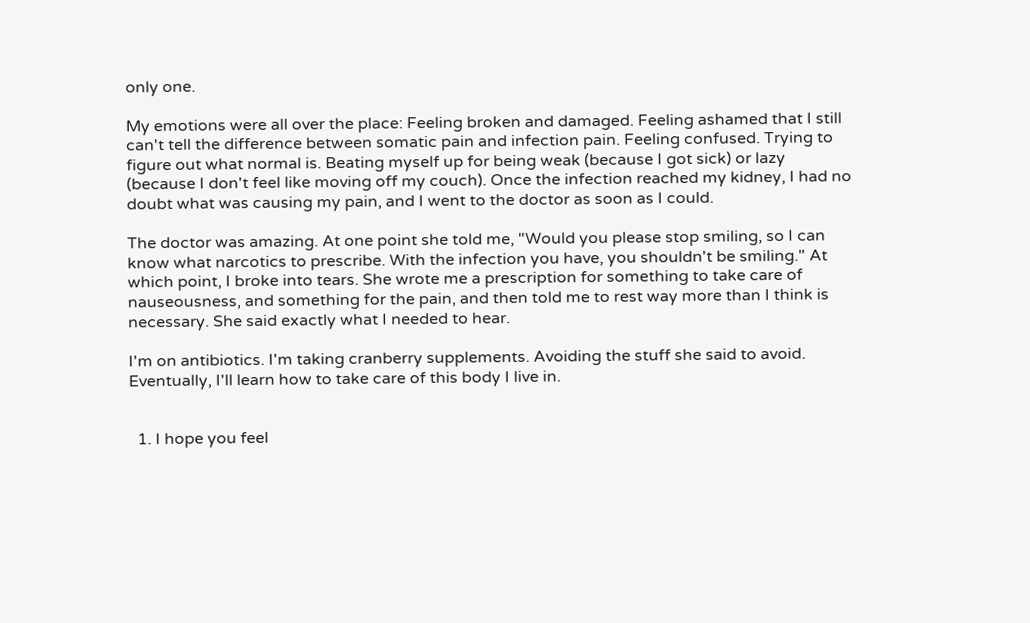only one.

My emotions were all over the place: Feeling broken and damaged. Feeling ashamed that I still can't tell the difference between somatic pain and infection pain. Feeling confused. Trying to figure out what normal is. Beating myself up for being weak (because I got sick) or lazy (because I don't feel like moving off my couch). Once the infection reached my kidney, I had no doubt what was causing my pain, and I went to the doctor as soon as I could.

The doctor was amazing. At one point she told me, "Would you please stop smiling, so I can know what narcotics to prescribe. With the infection you have, you shouldn't be smiling." At which point, I broke into tears. She wrote me a prescription for something to take care of nauseousness, and something for the pain, and then told me to rest way more than I think is necessary. She said exactly what I needed to hear.

I'm on antibiotics. I'm taking cranberry supplements. Avoiding the stuff she said to avoid.
Eventually, I'll learn how to take care of this body I live in.


  1. I hope you feel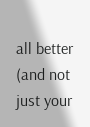all better (and not just your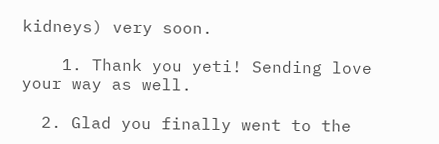kidneys) very soon.

    1. Thank you yeti! Sending love your way as well.

  2. Glad you finally went to the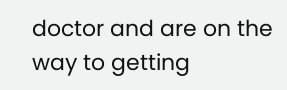doctor and are on the way to getting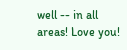well -- in all areas! Love you!